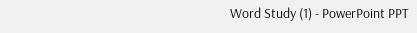Word Study (1) - PowerPoint PPT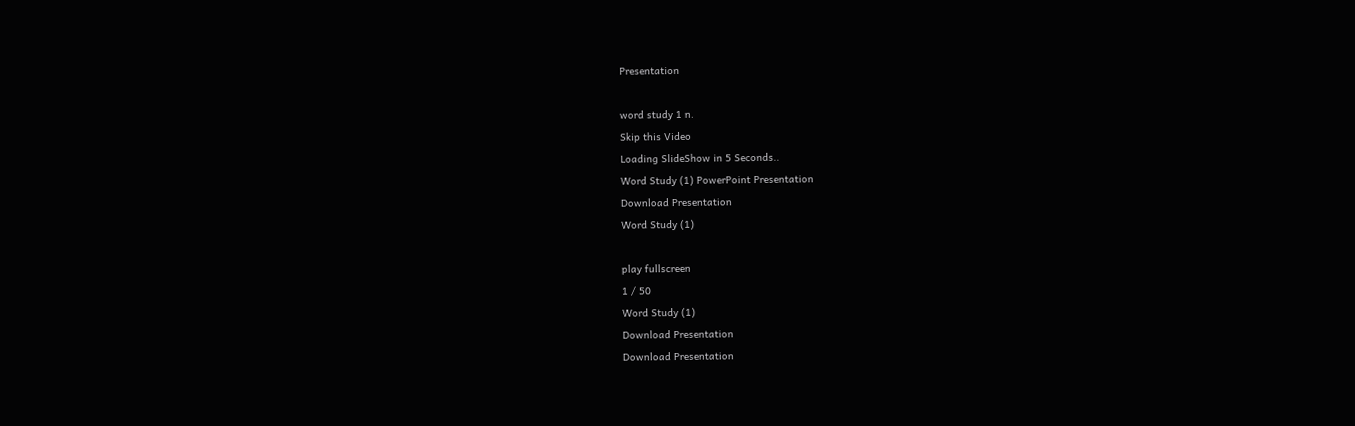Presentation

word study 1 n.
Skip this Video
Loading SlideShow in 5 Seconds..
Word Study (1) PowerPoint Presentation
Download Presentation
Word Study (1)

play fullscreen
1 / 50
Word Study (1)
Download Presentation
Download Presentation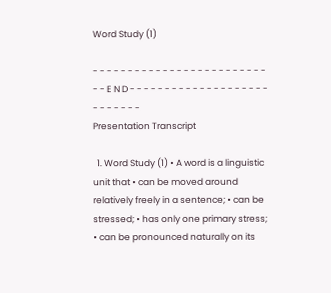Word Study (1)

- - - - - - - - - - - - - - - - - - - - - - - - - - - E N D - - - - - - - - - - - - - - - - - - - - - - - - - - -
Presentation Transcript

  1. Word Study (1) • A word is a linguistic unit that • can be moved around relatively freely in a sentence; • can be stressed; • has only one primary stress; • can be pronounced naturally on its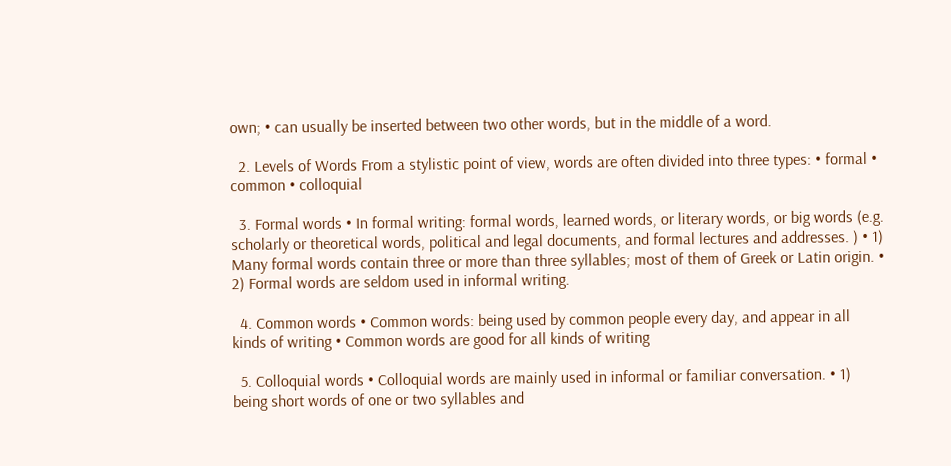own; • can usually be inserted between two other words, but in the middle of a word.

  2. Levels of Words From a stylistic point of view, words are often divided into three types: • formal • common • colloquial

  3. Formal words • In formal writing: formal words, learned words, or literary words, or big words (e.g. scholarly or theoretical words, political and legal documents, and formal lectures and addresses. ) • 1) Many formal words contain three or more than three syllables; most of them of Greek or Latin origin. • 2) Formal words are seldom used in informal writing.

  4. Common words • Common words: being used by common people every day, and appear in all kinds of writing • Common words are good for all kinds of writing

  5. Colloquial words • Colloquial words are mainly used in informal or familiar conversation. • 1) being short words of one or two syllables and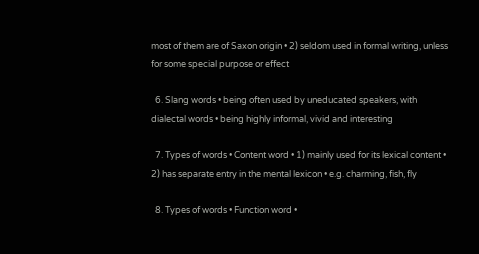most of them are of Saxon origin • 2) seldom used in formal writing, unless for some special purpose or effect

  6. Slang words • being often used by uneducated speakers, with dialectal words • being highly informal, vivid and interesting

  7. Types of words • Content word • 1) mainly used for its lexical content • 2) has separate entry in the mental lexicon • e.g. charming, fish, fly

  8. Types of words • Function word •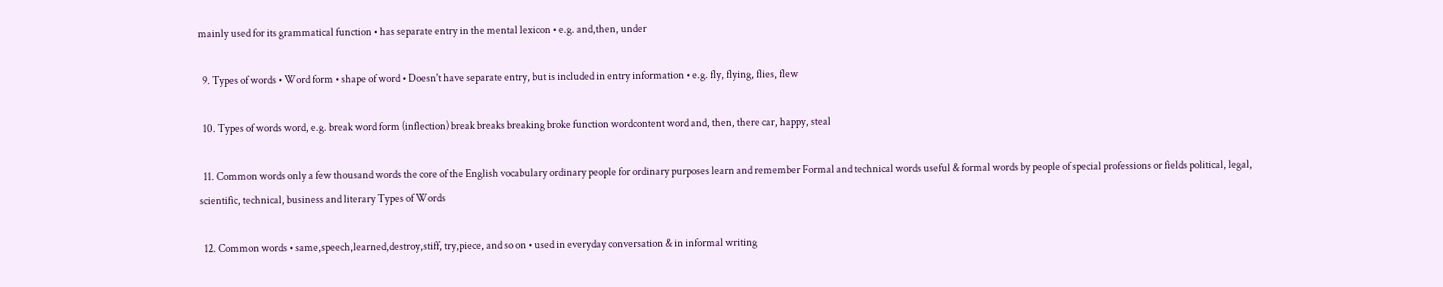mainly used for its grammatical function • has separate entry in the mental lexicon • e.g. and,then, under

  9. Types of words • Word form • shape of word • Doesn't have separate entry, but is included in entry information • e.g. fly, flying, flies, flew

  10. Types of words word, e.g. break word form (inflection) break breaks breaking broke function wordcontent word and, then, there car, happy, steal

  11. Common words only a few thousand words the core of the English vocabulary ordinary people for ordinary purposes learn and remember Formal and technical words useful & formal words by people of special professions or fields political, legal, scientific, technical, business and literary Types of Words

  12. Common words • same,speech,learned,destroy,stiff, try,piece, and so on • used in everyday conversation & in informal writing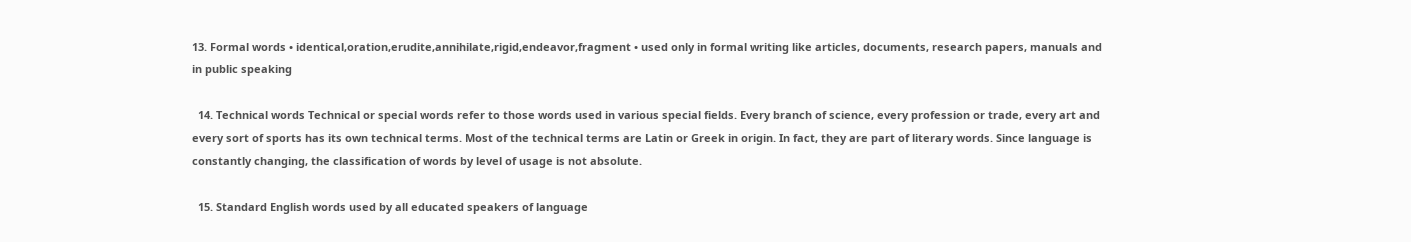13. Formal words • identical,oration,erudite,annihilate,rigid,endeavor,fragment • used only in formal writing like articles, documents, research papers, manuals and in public speaking

  14. Technical words Technical or special words refer to those words used in various special fields. Every branch of science, every profession or trade, every art and every sort of sports has its own technical terms. Most of the technical terms are Latin or Greek in origin. In fact, they are part of literary words. Since language is constantly changing, the classification of words by level of usage is not absolute.

  15. Standard English words used by all educated speakers of language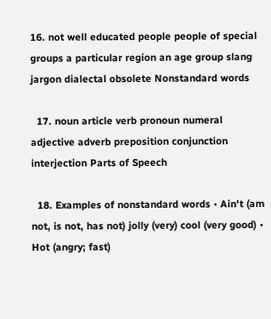16. not well educated people people of special groups a particular region an age group slang jargon dialectal obsolete Nonstandard words

  17. noun article verb pronoun numeral adjective adverb preposition conjunction interjection Parts of Speech

  18. Examples of nonstandard words • Ain't (am not, is not, has not) jolly (very) cool (very good) • Hot (angry; fast)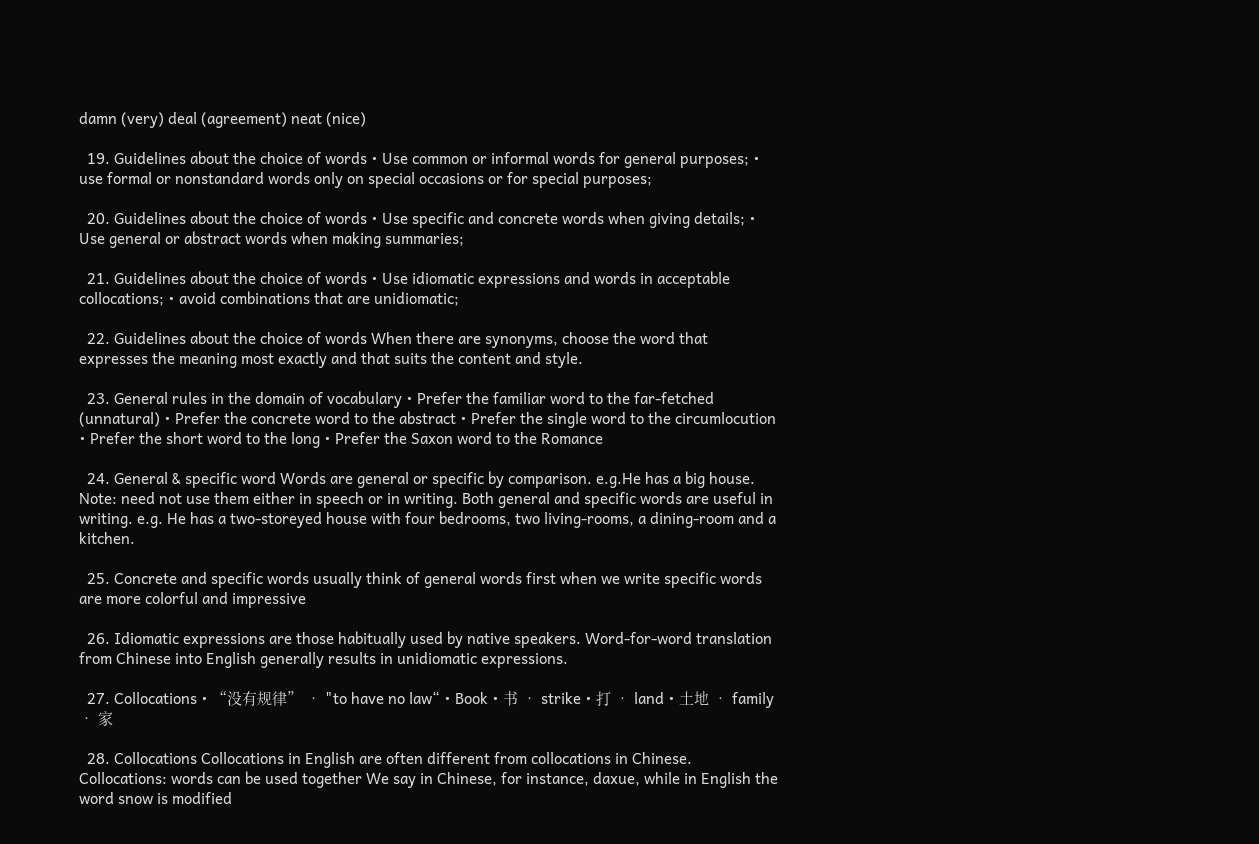damn (very) deal (agreement) neat (nice)

  19. Guidelines about the choice of words • Use common or informal words for general purposes; • use formal or nonstandard words only on special occasions or for special purposes;

  20. Guidelines about the choice of words • Use specific and concrete words when giving details; • Use general or abstract words when making summaries;

  21. Guidelines about the choice of words • Use idiomatic expressions and words in acceptable collocations; • avoid combinations that are unidiomatic;

  22. Guidelines about the choice of words When there are synonyms, choose the word that expresses the meaning most exactly and that suits the content and style.

  23. General rules in the domain of vocabulary • Prefer the familiar word to the far-fetched (unnatural) • Prefer the concrete word to the abstract • Prefer the single word to the circumlocution • Prefer the short word to the long • Prefer the Saxon word to the Romance

  24. General & specific word Words are general or specific by comparison. e.g.He has a big house. Note: need not use them either in speech or in writing. Both general and specific words are useful in writing. e.g. He has a two-storeyed house with four bedrooms, two living-rooms, a dining-room and a kitchen.

  25. Concrete and specific words usually think of general words first when we write specific words are more colorful and impressive

  26. Idiomatic expressions are those habitually used by native speakers. Word-for-word translation from Chinese into English generally results in unidiomatic expressions.

  27. Collocations • “没有规律” • "to have no law“ • Book • 书 • strike • 打 • land • 土地 • family • 家

  28. Collocations Collocations in English are often different from collocations in Chinese. Collocations: words can be used together We say in Chinese, for instance, daxue, while in English the word snow is modified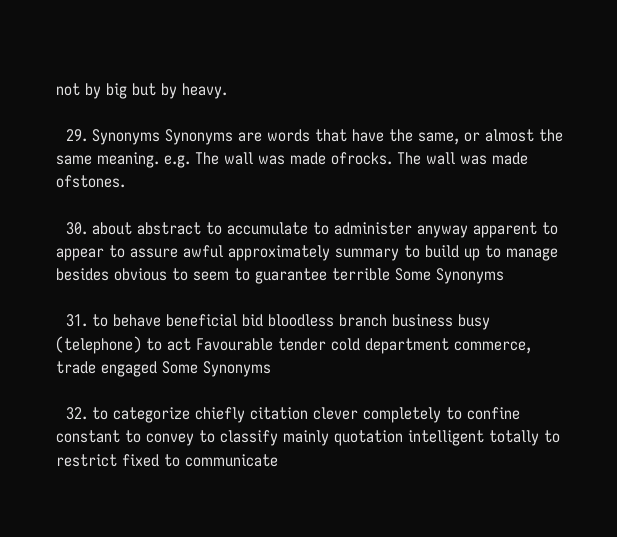not by big but by heavy.

  29. Synonyms Synonyms are words that have the same, or almost the same meaning. e.g. The wall was made ofrocks. The wall was made ofstones.

  30. about abstract to accumulate to administer anyway apparent to appear to assure awful approximately summary to build up to manage besides obvious to seem to guarantee terrible Some Synonyms

  31. to behave beneficial bid bloodless branch business busy (telephone) to act Favourable tender cold department commerce, trade engaged Some Synonyms

  32. to categorize chiefly citation clever completely to confine constant to convey to classify mainly quotation intelligent totally to restrict fixed to communicate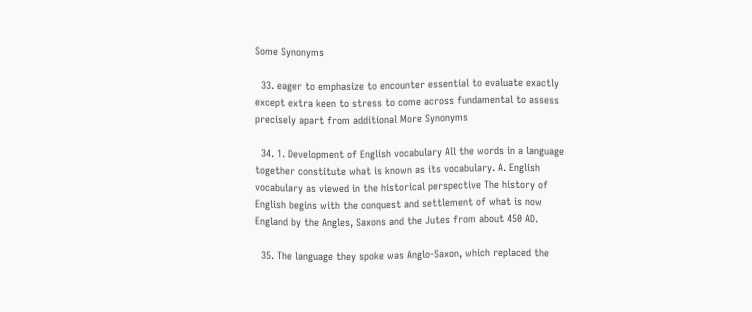Some Synonyms

  33. eager to emphasize to encounter essential to evaluate exactly except extra keen to stress to come across fundamental to assess precisely apart from additional More Synonyms

  34. 1. Development of English vocabulary All the words in a language together constitute what is known as its vocabulary. A. English vocabulary as viewed in the historical perspective The history of English begins with the conquest and settlement of what is now England by the Angles, Saxons and the Jutes from about 450 AD.

  35. The language they spoke was Anglo-Saxon, which replaced the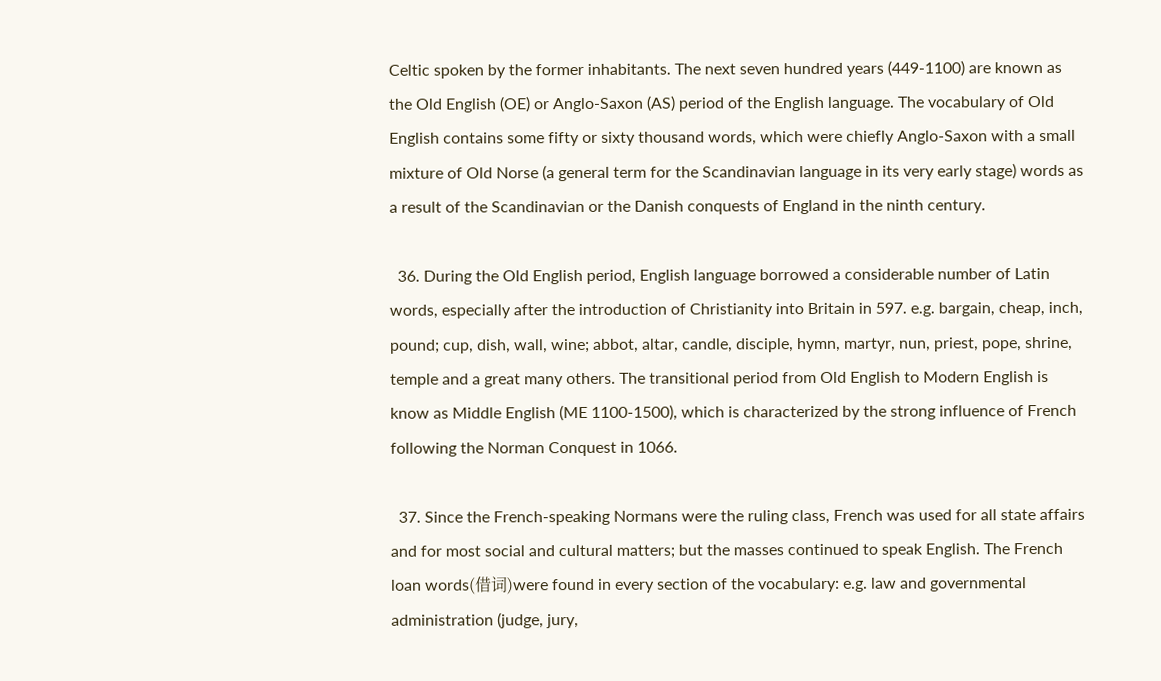Celtic spoken by the former inhabitants. The next seven hundred years (449-1100) are known as the Old English (OE) or Anglo-Saxon (AS) period of the English language. The vocabulary of Old English contains some fifty or sixty thousand words, which were chiefly Anglo-Saxon with a small mixture of Old Norse (a general term for the Scandinavian language in its very early stage) words as a result of the Scandinavian or the Danish conquests of England in the ninth century.

  36. During the Old English period, English language borrowed a considerable number of Latin words, especially after the introduction of Christianity into Britain in 597. e.g. bargain, cheap, inch, pound; cup, dish, wall, wine; abbot, altar, candle, disciple, hymn, martyr, nun, priest, pope, shrine, temple and a great many others. The transitional period from Old English to Modern English is know as Middle English (ME 1100-1500), which is characterized by the strong influence of French following the Norman Conquest in 1066.

  37. Since the French-speaking Normans were the ruling class, French was used for all state affairs and for most social and cultural matters; but the masses continued to speak English. The French loan words(借词)were found in every section of the vocabulary: e.g. law and governmental administration (judge, jury,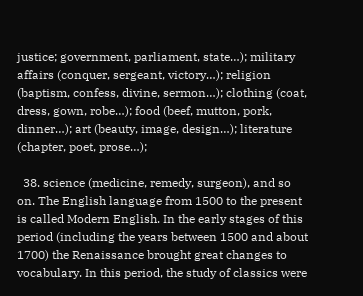justice; government, parliament, state…); military affairs (conquer, sergeant, victory…); religion (baptism, confess, divine, sermon…); clothing (coat, dress, gown, robe…); food (beef, mutton, pork, dinner…); art (beauty, image, design…); literature (chapter, poet, prose…);

  38. science (medicine, remedy, surgeon), and so on. The English language from 1500 to the present is called Modern English. In the early stages of this period (including the years between 1500 and about 1700) the Renaissance brought great changes to vocabulary. In this period, the study of classics were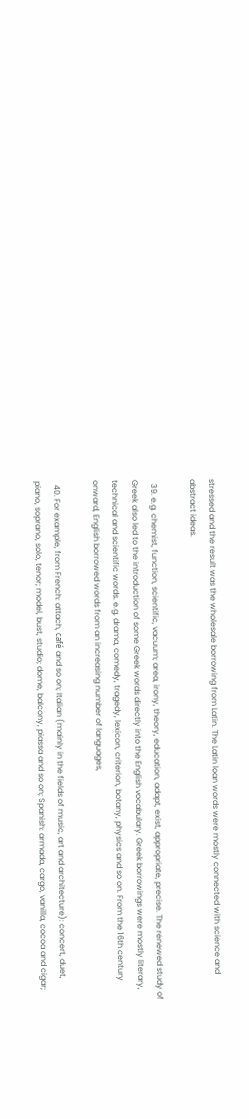stressed and the result was the wholesale borrowing from Latin. The Latin loan words were mostly connected with science and abstract ideas.

  39. e.g. chemist, function, scientific, vacuum; area, irony, theory, education, adapt, exist, appropriate, precise. The renewed study of Greek also led to the introduction of some Greek words directly into the English vocabulary. Greek borrowings were mostly literary, technical and scientific words. e.g. drama, comedy, tragedy, lexicon, criterion, botany, physics and so on. From the 16th century onward, English borrowed words from an increasing number of languages,

  40. For example, from French: attach, café and so on; Italian (mainly in the fields of music, art and architecture): concert, duet, piano, soprano, solo, tenor; model, bust, studio; dome, balcony, piassa and so on; Spanish: armada, cargo, vanilla, cocoa and cigar;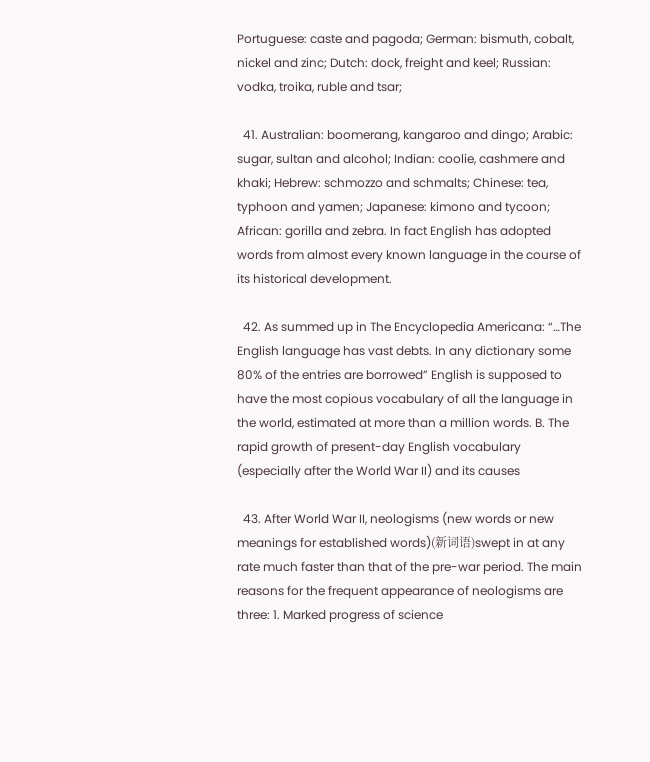Portuguese: caste and pagoda; German: bismuth, cobalt, nickel and zinc; Dutch: dock, freight and keel; Russian: vodka, troika, ruble and tsar;

  41. Australian: boomerang, kangaroo and dingo; Arabic: sugar, sultan and alcohol; Indian: coolie, cashmere and khaki; Hebrew: schmozzo and schmalts; Chinese: tea, typhoon and yamen; Japanese: kimono and tycoon; African: gorilla and zebra. In fact English has adopted words from almost every known language in the course of its historical development.

  42. As summed up in The Encyclopedia Americana: “…The English language has vast debts. In any dictionary some 80% of the entries are borrowed” English is supposed to have the most copious vocabulary of all the language in the world, estimated at more than a million words. B. The rapid growth of present-day English vocabulary (especially after the World War II) and its causes

  43. After World War II, neologisms (new words or new meanings for established words)(新词语)swept in at any rate much faster than that of the pre-war period. The main reasons for the frequent appearance of neologisms are three: 1. Marked progress of science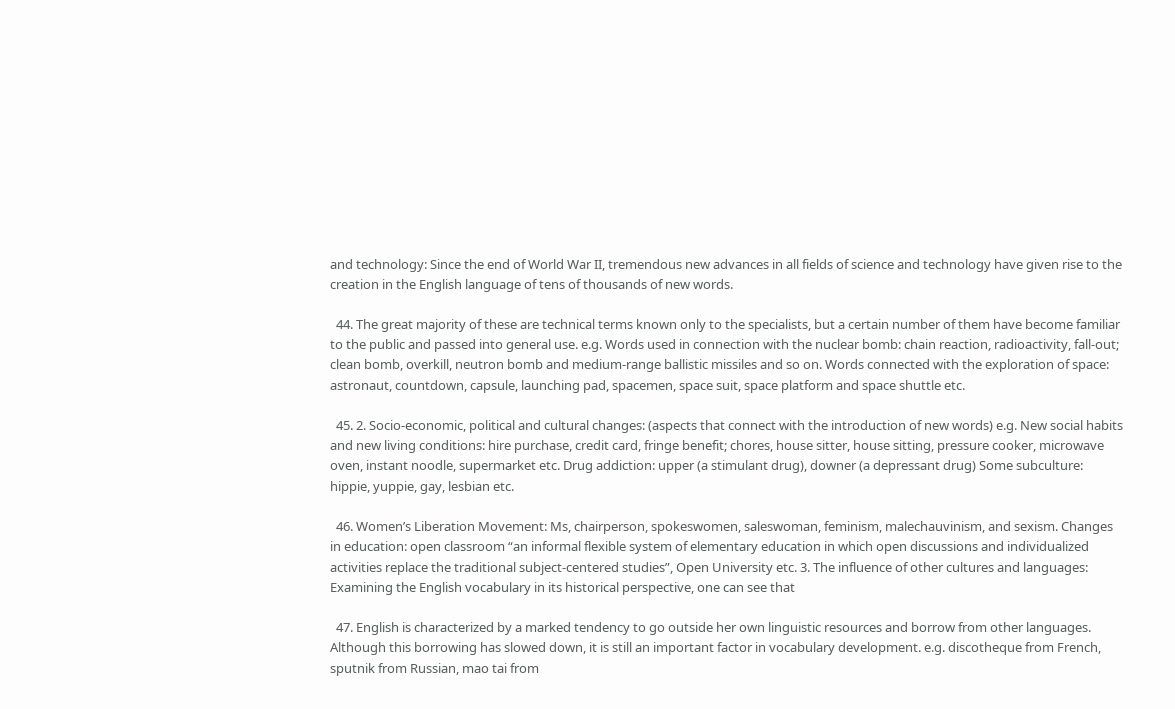and technology: Since the end of World War II, tremendous new advances in all fields of science and technology have given rise to the creation in the English language of tens of thousands of new words.

  44. The great majority of these are technical terms known only to the specialists, but a certain number of them have become familiar to the public and passed into general use. e.g. Words used in connection with the nuclear bomb: chain reaction, radioactivity, fall-out; clean bomb, overkill, neutron bomb and medium-range ballistic missiles and so on. Words connected with the exploration of space: astronaut, countdown, capsule, launching pad, spacemen, space suit, space platform and space shuttle etc.

  45. 2. Socio-economic, political and cultural changes: (aspects that connect with the introduction of new words) e.g. New social habits and new living conditions: hire purchase, credit card, fringe benefit; chores, house sitter, house sitting, pressure cooker, microwave oven, instant noodle, supermarket etc. Drug addiction: upper (a stimulant drug), downer (a depressant drug) Some subculture: hippie, yuppie, gay, lesbian etc.

  46. Women’s Liberation Movement: Ms, chairperson, spokeswomen, saleswoman, feminism, malechauvinism, and sexism. Changes in education: open classroom “an informal flexible system of elementary education in which open discussions and individualized activities replace the traditional subject-centered studies”, Open University etc. 3. The influence of other cultures and languages: Examining the English vocabulary in its historical perspective, one can see that

  47. English is characterized by a marked tendency to go outside her own linguistic resources and borrow from other languages. Although this borrowing has slowed down, it is still an important factor in vocabulary development. e.g. discotheque from French, sputnik from Russian, mao tai from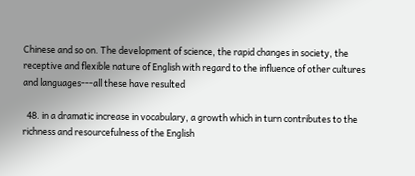Chinese and so on. The development of science, the rapid changes in society, the receptive and flexible nature of English with regard to the influence of other cultures and languages---all these have resulted

  48. in a dramatic increase in vocabulary, a growth which in turn contributes to the richness and resourcefulness of the English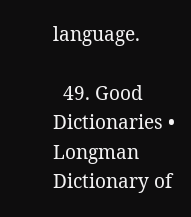language.

  49. Good Dictionaries • Longman Dictionary of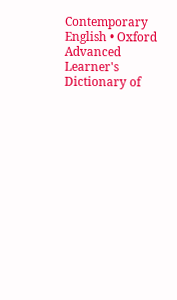Contemporary English • Oxford Advanced Learner's Dictionary of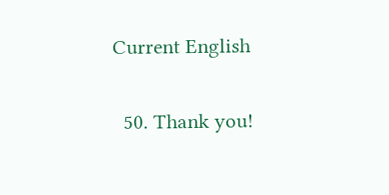Current English

  50. Thank you!